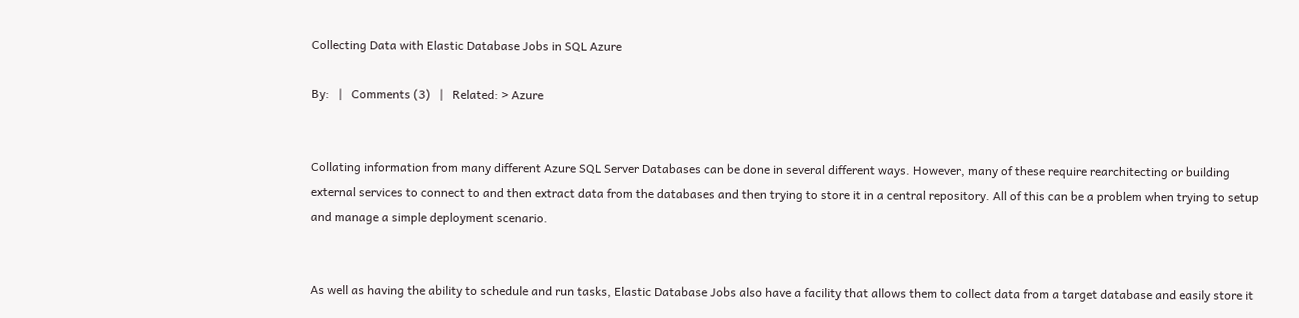Collecting Data with Elastic Database Jobs in SQL Azure

By:   |   Comments (3)   |   Related: > Azure


Collating information from many different Azure SQL Server Databases can be done in several different ways. However, many of these require rearchitecting or building external services to connect to and then extract data from the databases and then trying to store it in a central repository. All of this can be a problem when trying to setup and manage a simple deployment scenario.


As well as having the ability to schedule and run tasks, Elastic Database Jobs also have a facility that allows them to collect data from a target database and easily store it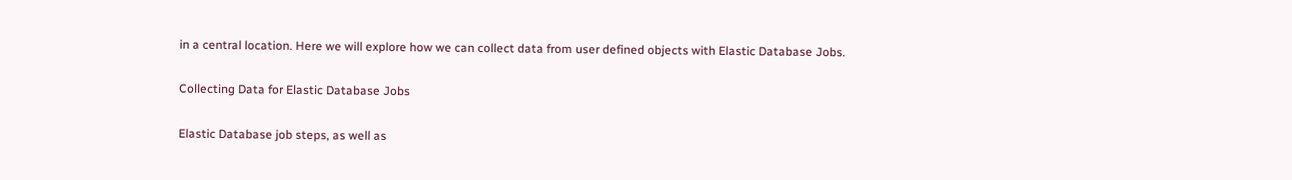in a central location. Here we will explore how we can collect data from user defined objects with Elastic Database Jobs.

Collecting Data for Elastic Database Jobs

Elastic Database job steps, as well as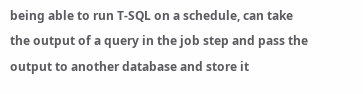being able to run T-SQL on a schedule, can take the output of a query in the job step and pass the output to another database and store it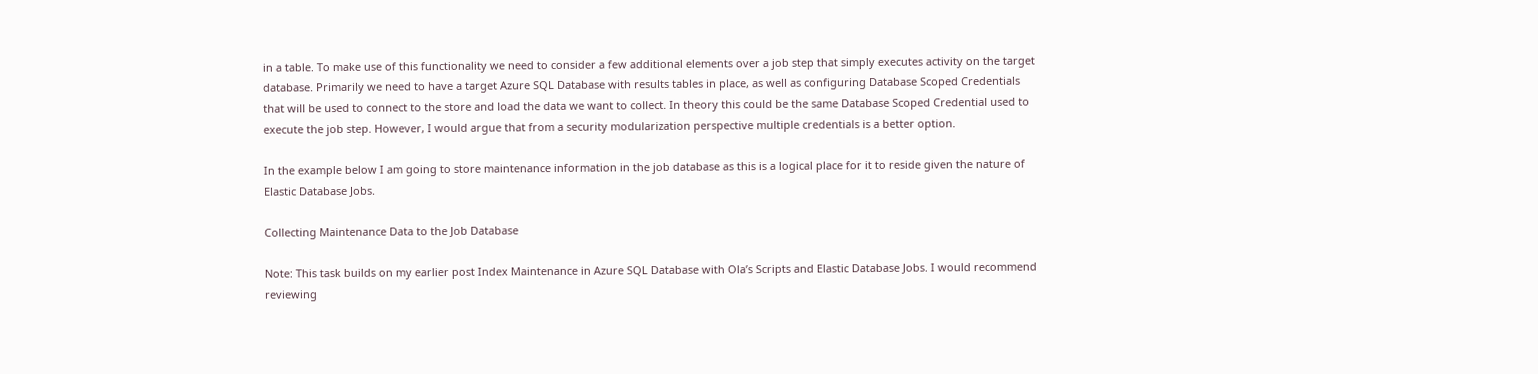in a table. To make use of this functionality we need to consider a few additional elements over a job step that simply executes activity on the target database. Primarily we need to have a target Azure SQL Database with results tables in place, as well as configuring Database Scoped Credentials that will be used to connect to the store and load the data we want to collect. In theory this could be the same Database Scoped Credential used to execute the job step. However, I would argue that from a security modularization perspective multiple credentials is a better option.

In the example below I am going to store maintenance information in the job database as this is a logical place for it to reside given the nature of Elastic Database Jobs.

Collecting Maintenance Data to the Job Database

Note: This task builds on my earlier post Index Maintenance in Azure SQL Database with Ola’s Scripts and Elastic Database Jobs. I would recommend reviewing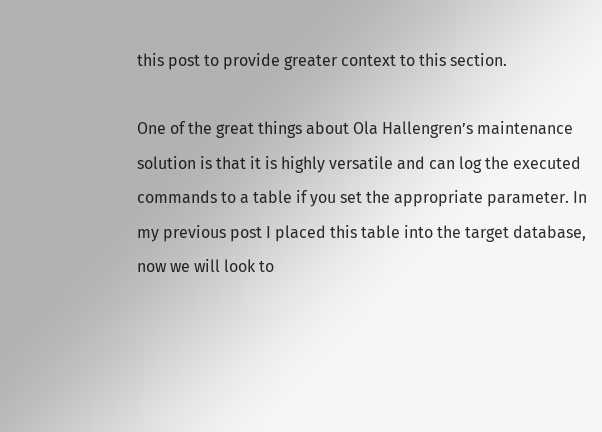this post to provide greater context to this section.

One of the great things about Ola Hallengren’s maintenance solution is that it is highly versatile and can log the executed commands to a table if you set the appropriate parameter. In my previous post I placed this table into the target database, now we will look to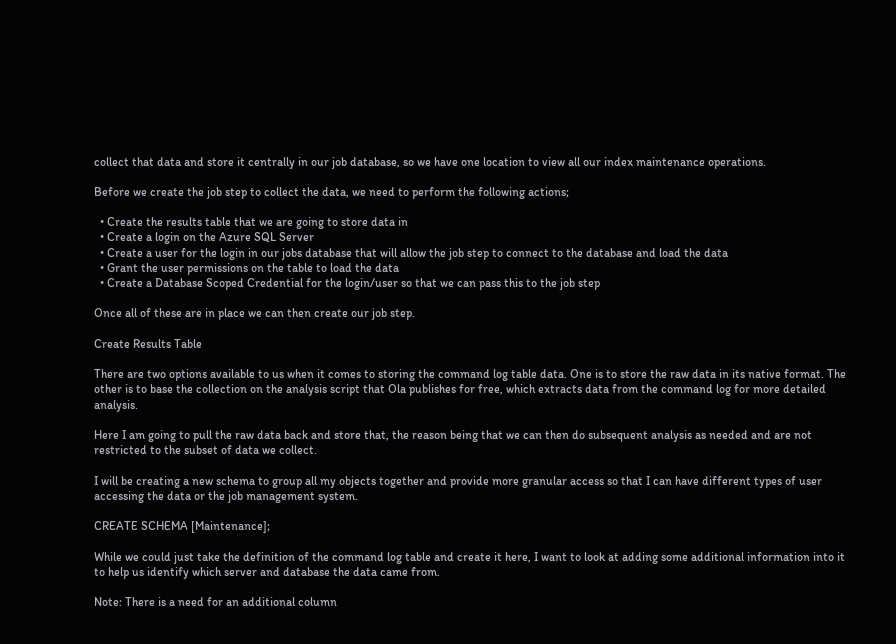collect that data and store it centrally in our job database, so we have one location to view all our index maintenance operations.

Before we create the job step to collect the data, we need to perform the following actions;

  • Create the results table that we are going to store data in
  • Create a login on the Azure SQL Server
  • Create a user for the login in our jobs database that will allow the job step to connect to the database and load the data
  • Grant the user permissions on the table to load the data
  • Create a Database Scoped Credential for the login/user so that we can pass this to the job step

Once all of these are in place we can then create our job step.

Create Results Table

There are two options available to us when it comes to storing the command log table data. One is to store the raw data in its native format. The other is to base the collection on the analysis script that Ola publishes for free, which extracts data from the command log for more detailed analysis.

Here I am going to pull the raw data back and store that, the reason being that we can then do subsequent analysis as needed and are not restricted to the subset of data we collect.

I will be creating a new schema to group all my objects together and provide more granular access so that I can have different types of user accessing the data or the job management system.

CREATE SCHEMA [Maintenance];

While we could just take the definition of the command log table and create it here, I want to look at adding some additional information into it to help us identify which server and database the data came from.

Note: There is a need for an additional column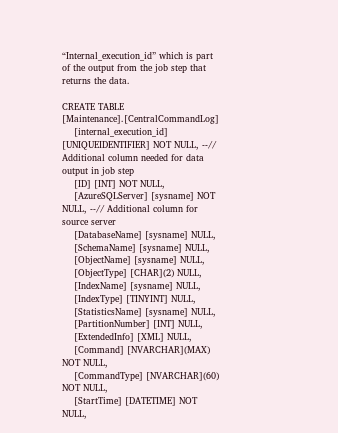“Internal_execution_id” which is part of the output from the job step that returns the data.

CREATE TABLE [Maintenance].[CentralCommandLog]
    [internal_execution_id] [UNIQUEIDENTIFIER] NOT NULL, --// Additional column needed for data output in job step
    [ID] [INT] NOT NULL,
    [AzureSQLServer] [sysname] NOT NULL, --// Additional column for source server
    [DatabaseName] [sysname] NULL,
    [SchemaName] [sysname] NULL,
    [ObjectName] [sysname] NULL,
    [ObjectType] [CHAR](2) NULL,
    [IndexName] [sysname] NULL,
    [IndexType] [TINYINT] NULL,
    [StatisticsName] [sysname] NULL,
    [PartitionNumber] [INT] NULL,
    [ExtendedInfo] [XML] NULL,
    [Command] [NVARCHAR](MAX) NOT NULL,
    [CommandType] [NVARCHAR](60) NOT NULL,
    [StartTime] [DATETIME] NOT NULL,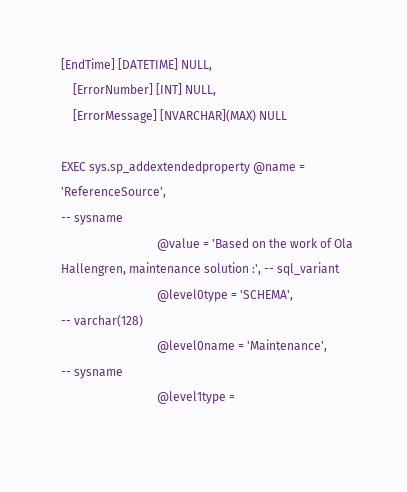[EndTime] [DATETIME] NULL,
    [ErrorNumber] [INT] NULL,
    [ErrorMessage] [NVARCHAR](MAX) NULL

EXEC sys.sp_addextendedproperty @name = 'ReferenceSource',                                                                         -- sysname
                                @value = 'Based on the work of Ola Hallengren, maintenance solution :', -- sql_variant
                                @level0type = 'SCHEMA',                                                                            -- varchar(128)
                                @level0name = 'Maintenance',                                                                       -- sysname
                                @level1type =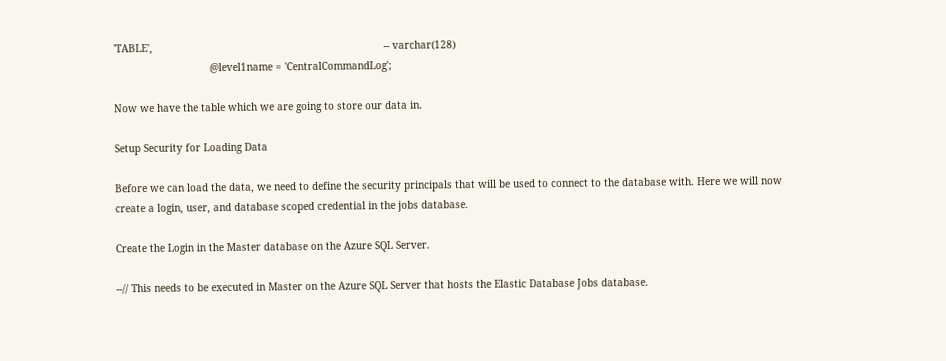'TABLE',                                                                             -- varchar(128)
                                @level1name = 'CentralCommandLog';

Now we have the table which we are going to store our data in.

Setup Security for Loading Data

Before we can load the data, we need to define the security principals that will be used to connect to the database with. Here we will now create a login, user, and database scoped credential in the jobs database.

Create the Login in the Master database on the Azure SQL Server.

--// This needs to be executed in Master on the Azure SQL Server that hosts the Elastic Database Jobs database.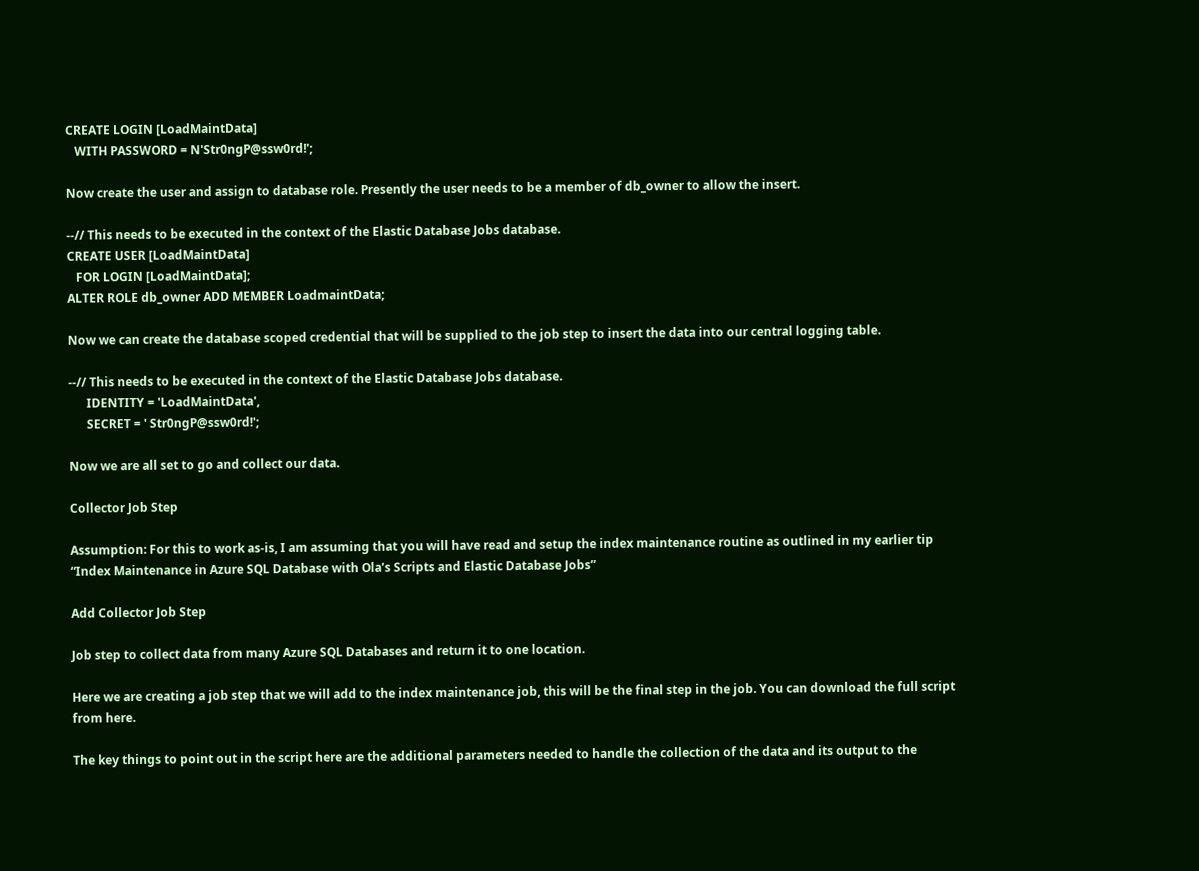CREATE LOGIN [LoadMaintData]
   WITH PASSWORD = N'Str0ngP@ssw0rd!';

Now create the user and assign to database role. Presently the user needs to be a member of db_owner to allow the insert.

--// This needs to be executed in the context of the Elastic Database Jobs database.
CREATE USER [LoadMaintData]
   FOR LOGIN [LoadMaintData];
ALTER ROLE db_owner ADD MEMBER LoadmaintData;

Now we can create the database scoped credential that will be supplied to the job step to insert the data into our central logging table.

--// This needs to be executed in the context of the Elastic Database Jobs database.
      IDENTITY = 'LoadMaintData',
      SECRET = ' Str0ngP@ssw0rd!';

Now we are all set to go and collect our data.

Collector Job Step

Assumption: For this to work as-is, I am assuming that you will have read and setup the index maintenance routine as outlined in my earlier tip “Index Maintenance in Azure SQL Database with Ola’s Scripts and Elastic Database Jobs”

Add Collector Job Step

Job step to collect data from many Azure SQL Databases and return it to one location.

Here we are creating a job step that we will add to the index maintenance job, this will be the final step in the job. You can download the full script from here.

The key things to point out in the script here are the additional parameters needed to handle the collection of the data and its output to the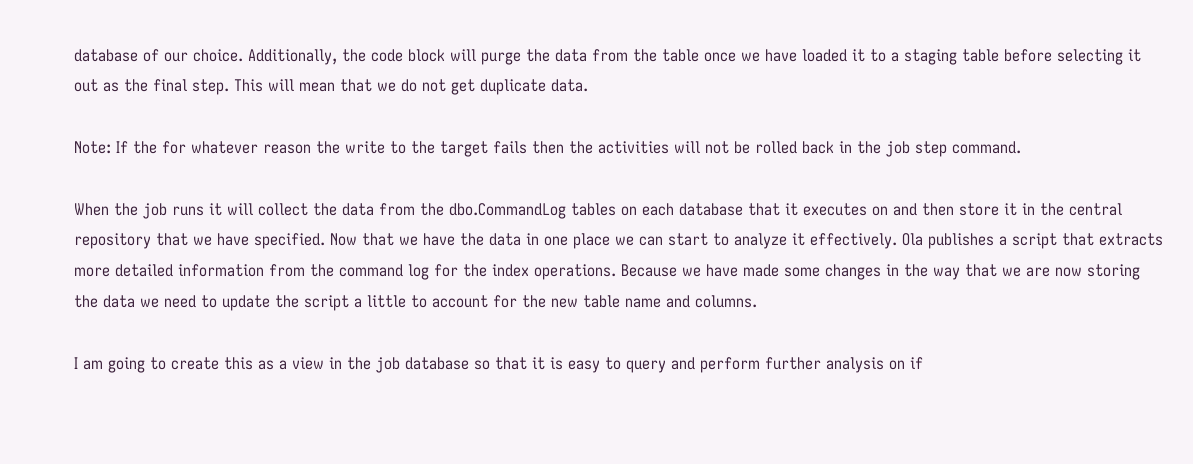database of our choice. Additionally, the code block will purge the data from the table once we have loaded it to a staging table before selecting it out as the final step. This will mean that we do not get duplicate data.

Note: If the for whatever reason the write to the target fails then the activities will not be rolled back in the job step command.

When the job runs it will collect the data from the dbo.CommandLog tables on each database that it executes on and then store it in the central repository that we have specified. Now that we have the data in one place we can start to analyze it effectively. Ola publishes a script that extracts more detailed information from the command log for the index operations. Because we have made some changes in the way that we are now storing the data we need to update the script a little to account for the new table name and columns.

I am going to create this as a view in the job database so that it is easy to query and perform further analysis on if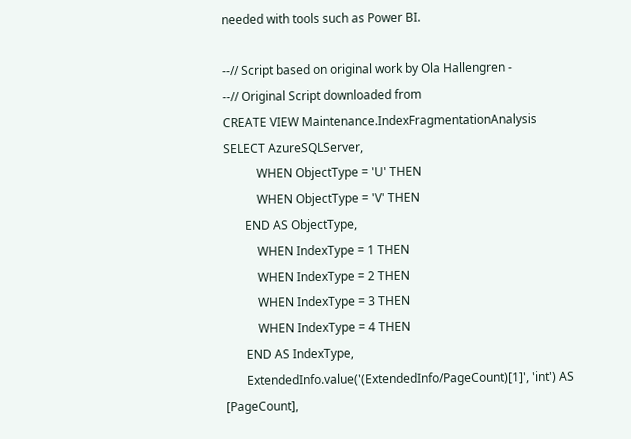needed with tools such as Power BI.

--// Script based on original work by Ola Hallengren -
--// Original Script downloaded from
CREATE VIEW Maintenance.IndexFragmentationAnalysis
SELECT AzureSQLServer,
           WHEN ObjectType = 'U' THEN
           WHEN ObjectType = 'V' THEN
       END AS ObjectType,
           WHEN IndexType = 1 THEN
           WHEN IndexType = 2 THEN
           WHEN IndexType = 3 THEN
           WHEN IndexType = 4 THEN
       END AS IndexType,
       ExtendedInfo.value('(ExtendedInfo/PageCount)[1]', 'int') AS [PageCount],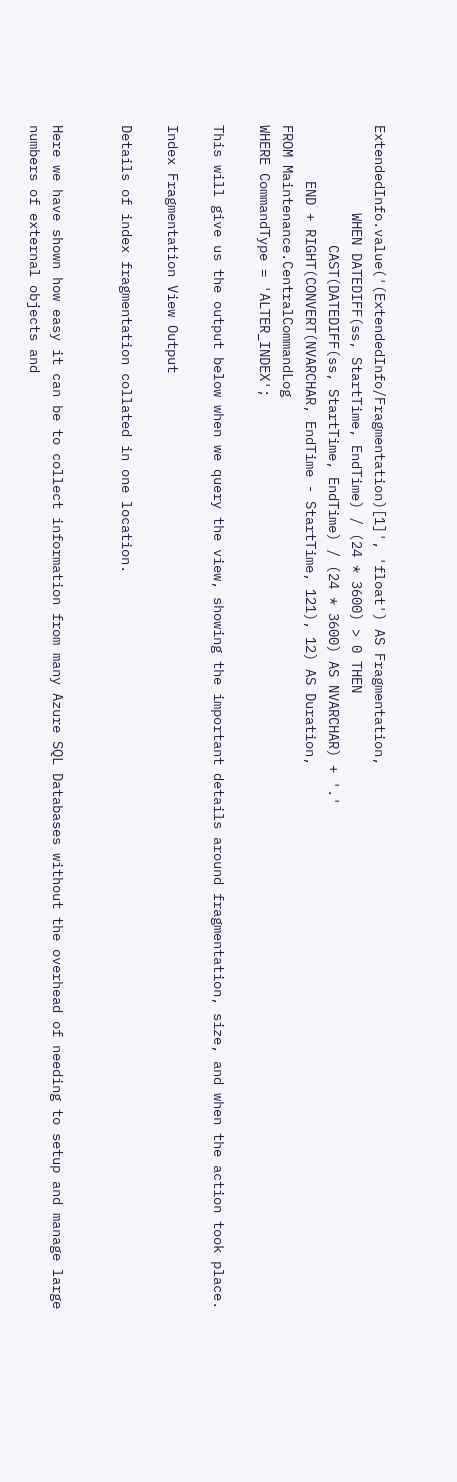ExtendedInfo.value('(ExtendedInfo/Fragmentation)[1]', 'float') AS Fragmentation,
           WHEN DATEDIFF(ss, StartTime, EndTime) / (24 * 3600) > 0 THEN
               CAST(DATEDIFF(ss, StartTime, EndTime) / (24 * 3600) AS NVARCHAR) + '.'
       END + RIGHT(CONVERT(NVARCHAR, EndTime - StartTime, 121), 12) AS Duration,
FROM Maintenance.CentralCommandLog
WHERE CommandType = 'ALTER_INDEX';

This will give us the output below when we query the view, showing the important details around fragmentation, size, and when the action took place.

Index Fragmentation View Output

Details of index fragmentation collated in one location.


Here we have shown how easy it can be to collect information from many Azure SQL Databases without the overhead of needing to setup and manage large numbers of external objects and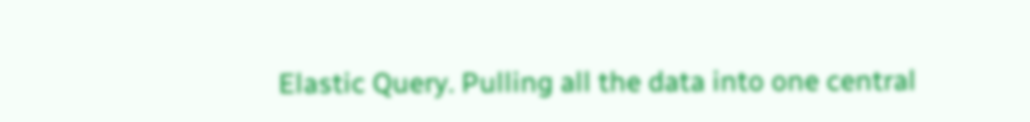Elastic Query. Pulling all the data into one central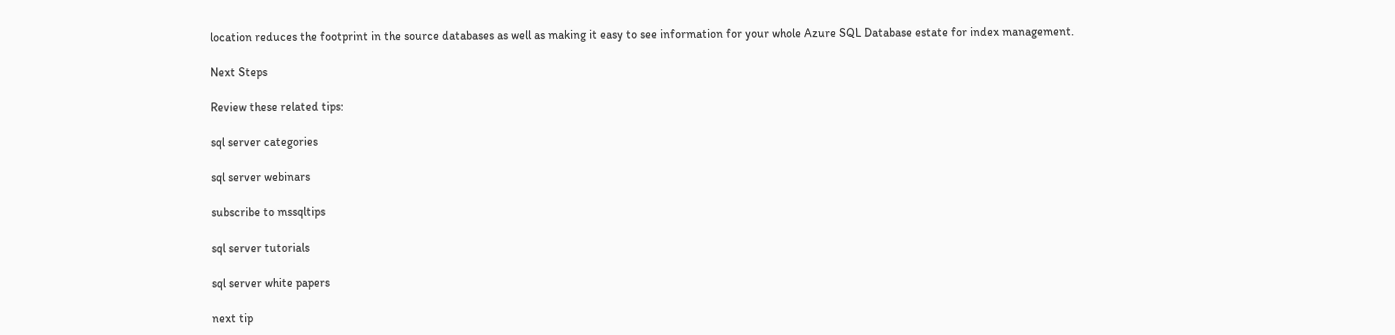location reduces the footprint in the source databases as well as making it easy to see information for your whole Azure SQL Database estate for index management.

Next Steps

Review these related tips:

sql server categories

sql server webinars

subscribe to mssqltips

sql server tutorials

sql server white papers

next tip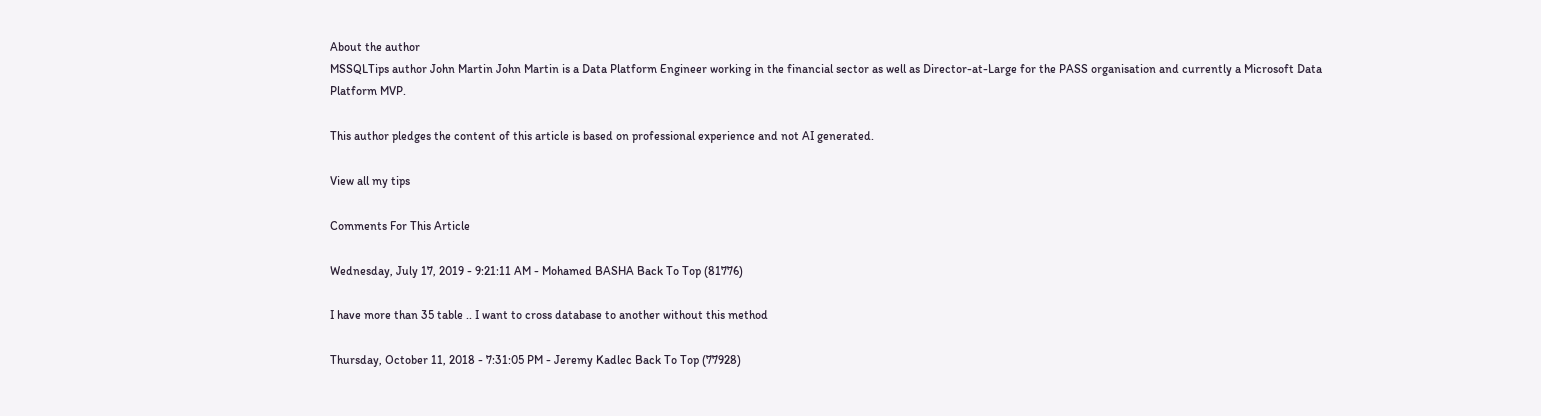About the author
MSSQLTips author John Martin John Martin is a Data Platform Engineer working in the financial sector as well as Director-at-Large for the PASS organisation and currently a Microsoft Data Platform MVP.

This author pledges the content of this article is based on professional experience and not AI generated.

View all my tips

Comments For This Article

Wednesday, July 17, 2019 - 9:21:11 AM - Mohamed BASHA Back To Top (81776)

I have more than 35 table .. I want to cross database to another without this method

Thursday, October 11, 2018 - 7:31:05 PM - Jeremy Kadlec Back To Top (77928)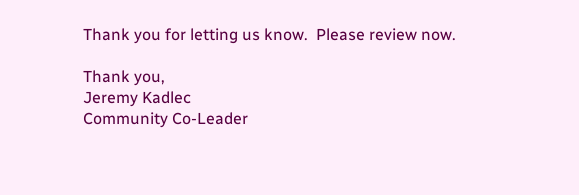Thank you for letting us know.  Please review now.

Thank you,
Jeremy Kadlec
Community Co-Leader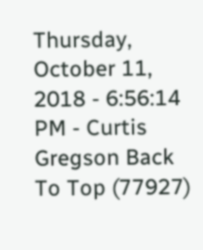Thursday, October 11, 2018 - 6:56:14 PM - Curtis Gregson Back To Top (77927)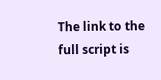The link to the full script is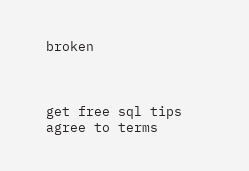broken



get free sql tips
agree to terms